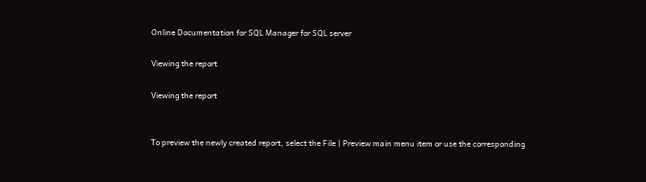Online Documentation for SQL Manager for SQL server

Viewing the report

Viewing the report


To preview the newly created report, select the File | Preview main menu item or use the corresponding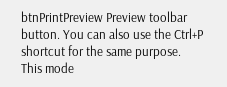btnPrintPreview Preview toolbar button. You can also use the Ctrl+P shortcut for the same purpose. This mode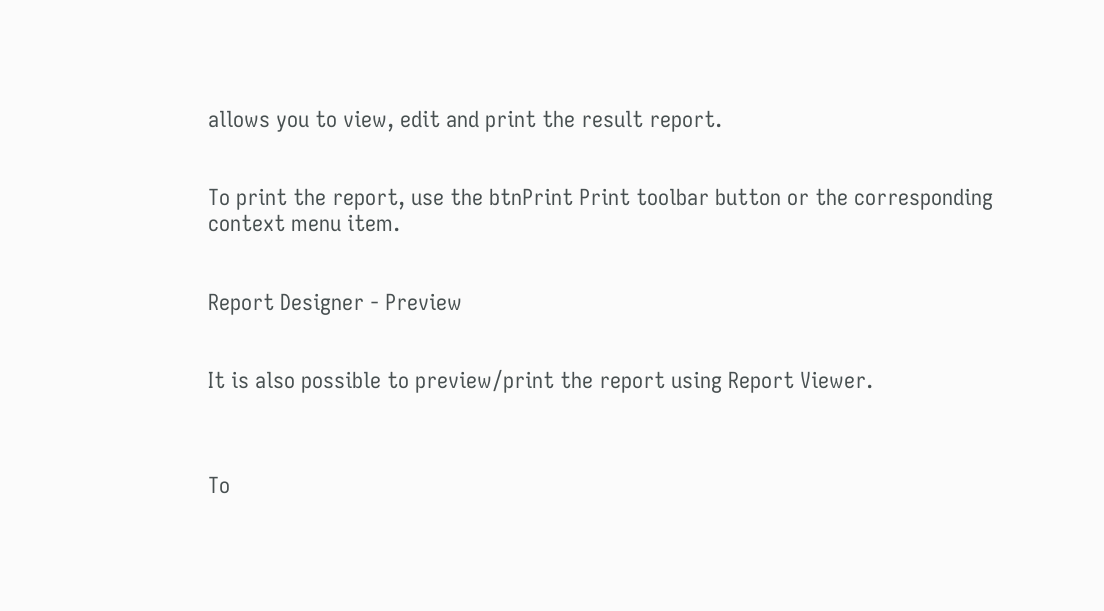allows you to view, edit and print the result report.


To print the report, use the btnPrint Print toolbar button or the corresponding context menu item.


Report Designer - Preview


It is also possible to preview/print the report using Report Viewer.



To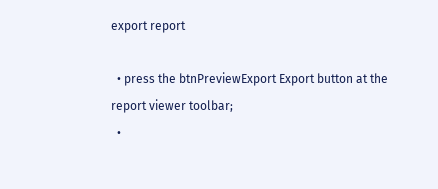export report

  • press the btnPreviewExport Export button at the report viewer toolbar;
  •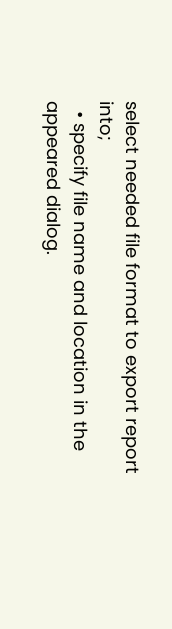select needed file format to export report into;
  • specify file name and location in the appeared dialog.